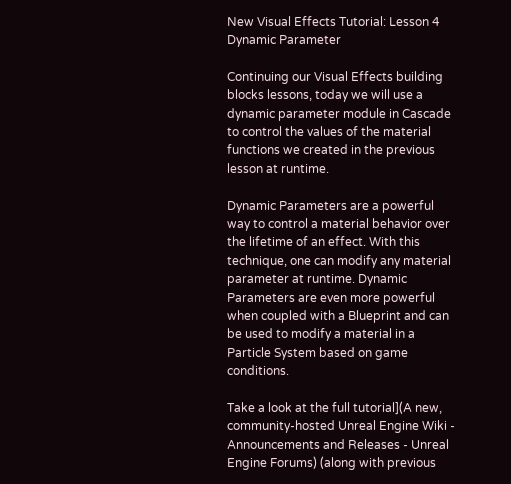New Visual Effects Tutorial: Lesson 4 Dynamic Parameter

Continuing our Visual Effects building blocks lessons, today we will use a dynamic parameter module in Cascade to control the values of the material functions we created in the previous lesson at runtime.

Dynamic Parameters are a powerful way to control a material behavior over the lifetime of an effect. With this technique, one can modify any material parameter at runtime. Dynamic Parameters are even more powerful when coupled with a Blueprint and can be used to modify a material in a Particle System based on game conditions.

Take a look at the full tutorial](A new, community-hosted Unreal Engine Wiki - Announcements and Releases - Unreal Engine Forums) (along with previous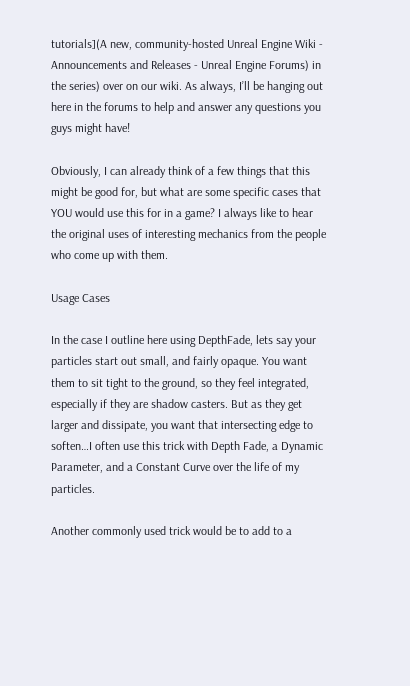tutorials](A new, community-hosted Unreal Engine Wiki - Announcements and Releases - Unreal Engine Forums) in the series) over on our wiki. As always, I’ll be hanging out here in the forums to help and answer any questions you guys might have!

Obviously, I can already think of a few things that this might be good for, but what are some specific cases that YOU would use this for in a game? I always like to hear the original uses of interesting mechanics from the people who come up with them.

Usage Cases

In the case I outline here using DepthFade, lets say your particles start out small, and fairly opaque. You want them to sit tight to the ground, so they feel integrated, especially if they are shadow casters. But as they get larger and dissipate, you want that intersecting edge to soften…I often use this trick with Depth Fade, a Dynamic Parameter, and a Constant Curve over the life of my particles.

Another commonly used trick would be to add to a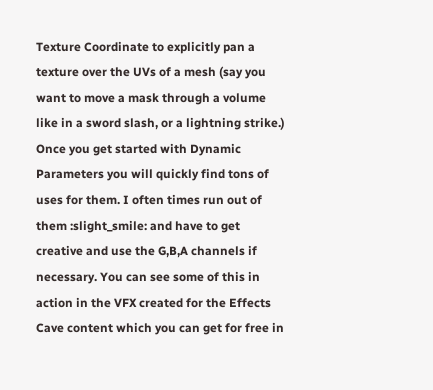Texture Coordinate to explicitly pan a texture over the UVs of a mesh (say you want to move a mask through a volume like in a sword slash, or a lightning strike.) Once you get started with Dynamic Parameters you will quickly find tons of uses for them. I often times run out of them :slight_smile: and have to get creative and use the G,B,A channels if necessary. You can see some of this in action in the VFX created for the Effects Cave content which you can get for free in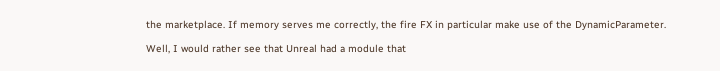the marketplace. If memory serves me correctly, the fire FX in particular make use of the DynamicParameter.

Well, I would rather see that Unreal had a module that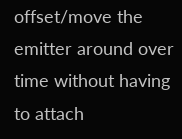offset/move the emitter around over time without having to attach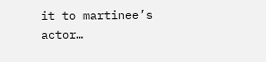it to martinee’s actor…